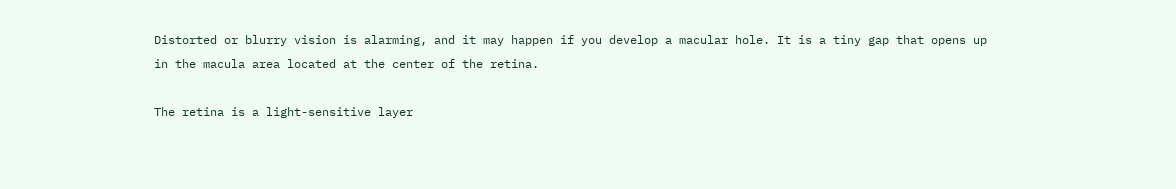Distorted or blurry vision is alarming, and it may happen if you develop a macular hole. It is a tiny gap that opens up in the macula area located at the center of the retina.

The retina is a light-sensitive layer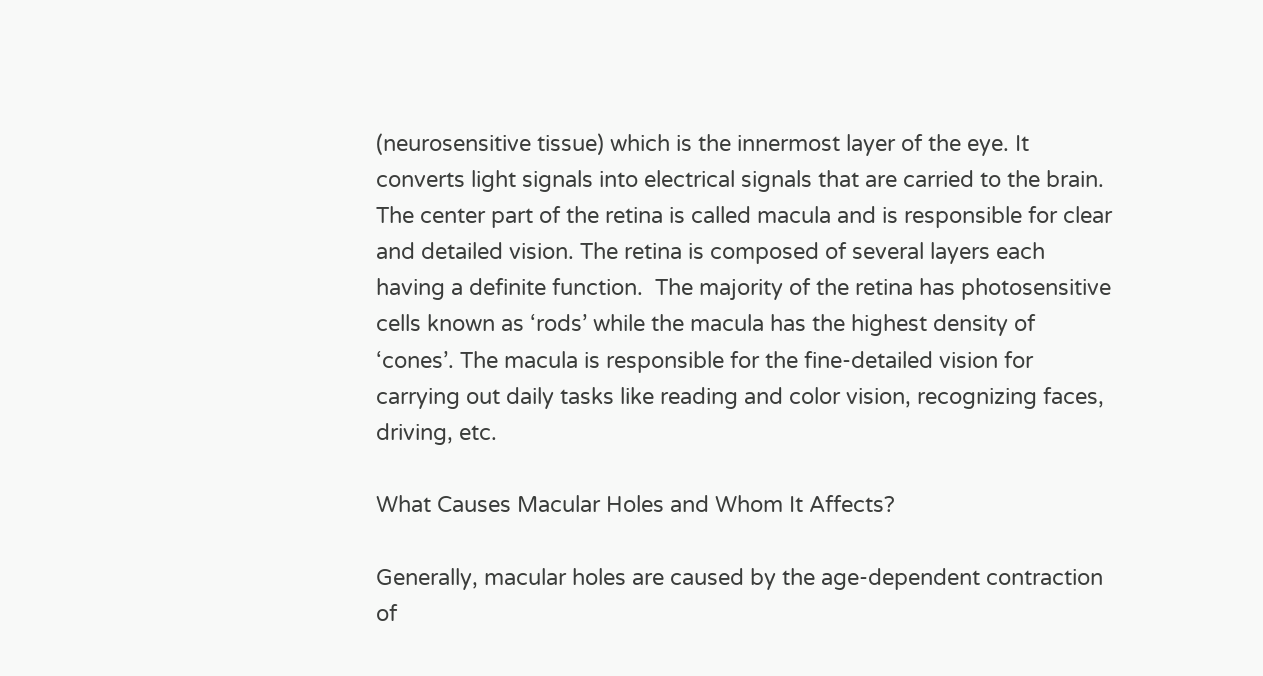(neurosensitive tissue) which is the innermost layer of the eye. It converts light signals into electrical signals that are carried to the brain. The center part of the retina is called macula and is responsible for clear and detailed vision. The retina is composed of several layers each having a definite function.  The majority of the retina has photosensitive cells known as ‘rods’ while the macula has the highest density of ‘cones’. The macula is responsible for the fine-detailed vision for carrying out daily tasks like reading and color vision, recognizing faces, driving, etc.

What Causes Macular Holes and Whom It Affects?

Generally, macular holes are caused by the age-dependent contraction of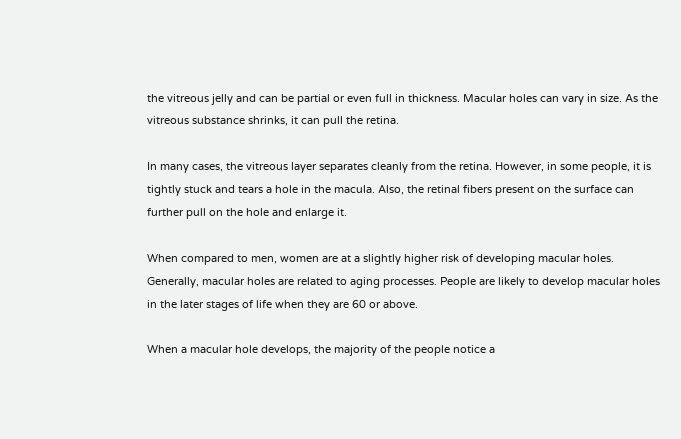the vitreous jelly and can be partial or even full in thickness. Macular holes can vary in size. As the vitreous substance shrinks, it can pull the retina.

In many cases, the vitreous layer separates cleanly from the retina. However, in some people, it is tightly stuck and tears a hole in the macula. Also, the retinal fibers present on the surface can further pull on the hole and enlarge it.

When compared to men, women are at a slightly higher risk of developing macular holes.  Generally, macular holes are related to aging processes. People are likely to develop macular holes in the later stages of life when they are 60 or above.

When a macular hole develops, the majority of the people notice a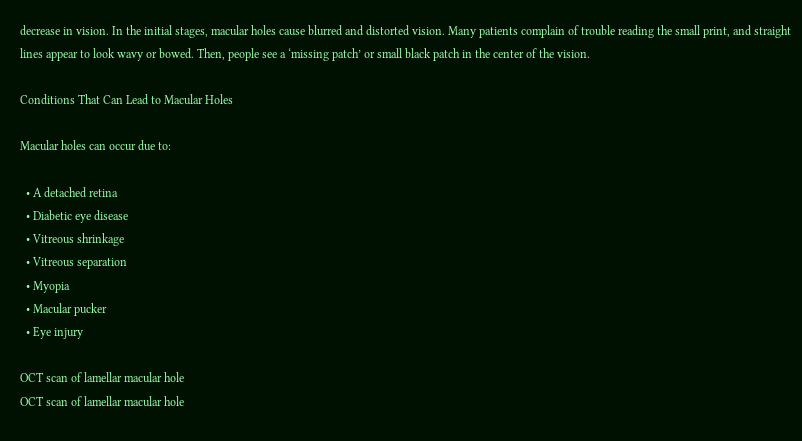decrease in vision. In the initial stages, macular holes cause blurred and distorted vision. Many patients complain of trouble reading the small print, and straight lines appear to look wavy or bowed. Then, people see a ‘missing patch’ or small black patch in the center of the vision.

Conditions That Can Lead to Macular Holes

Macular holes can occur due to:

  • A detached retina
  • Diabetic eye disease
  • Vitreous shrinkage
  • Vitreous separation
  • Myopia
  • Macular pucker
  • Eye injury

OCT scan of lamellar macular hole
OCT scan of lamellar macular hole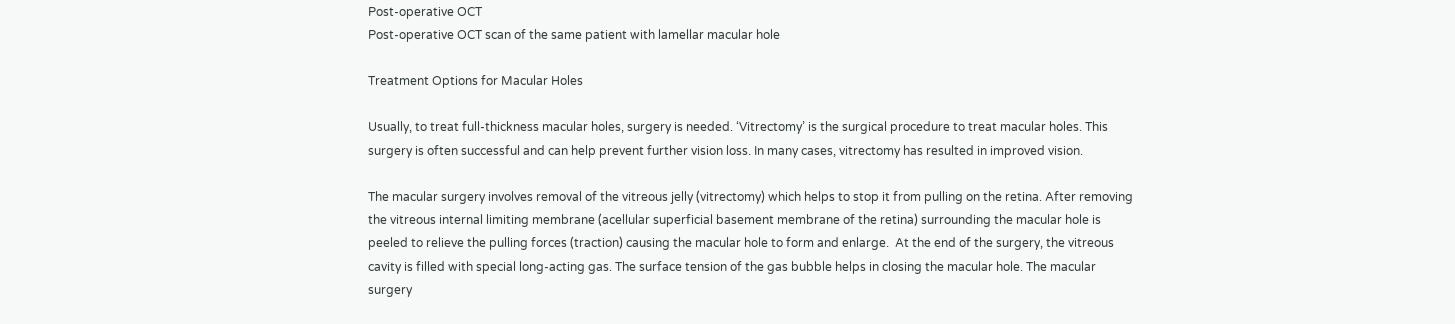Post-operative OCT
Post-operative OCT scan of the same patient with lamellar macular hole

Treatment Options for Macular Holes

Usually, to treat full-thickness macular holes, surgery is needed. ‘Vitrectomy’ is the surgical procedure to treat macular holes. This surgery is often successful and can help prevent further vision loss. In many cases, vitrectomy has resulted in improved vision.

The macular surgery involves removal of the vitreous jelly (vitrectomy) which helps to stop it from pulling on the retina. After removing the vitreous internal limiting membrane (acellular superficial basement membrane of the retina) surrounding the macular hole is peeled to relieve the pulling forces (traction) causing the macular hole to form and enlarge.  At the end of the surgery, the vitreous cavity is filled with special long-acting gas. The surface tension of the gas bubble helps in closing the macular hole. The macular surgery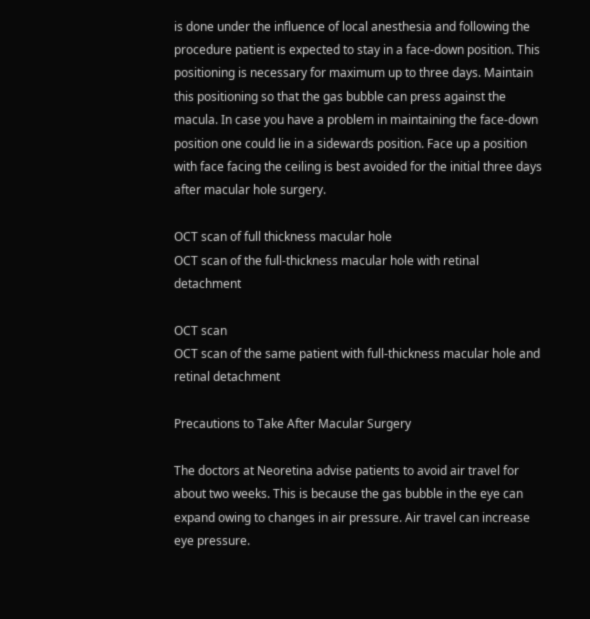is done under the influence of local anesthesia and following the procedure patient is expected to stay in a face-down position. This positioning is necessary for maximum up to three days. Maintain this positioning so that the gas bubble can press against the macula. In case you have a problem in maintaining the face-down position one could lie in a sidewards position. Face up a position with face facing the ceiling is best avoided for the initial three days after macular hole surgery.

OCT scan of full thickness macular hole
OCT scan of the full-thickness macular hole with retinal detachment

OCT scan
OCT scan of the same patient with full-thickness macular hole and retinal detachment

Precautions to Take After Macular Surgery

The doctors at Neoretina advise patients to avoid air travel for about two weeks. This is because the gas bubble in the eye can expand owing to changes in air pressure. Air travel can increase eye pressure.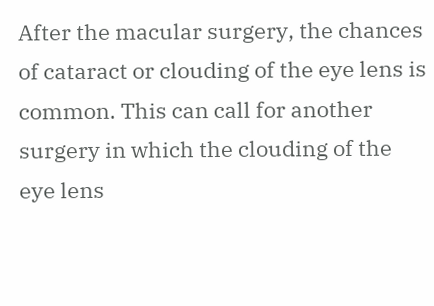After the macular surgery, the chances of cataract or clouding of the eye lens is common. This can call for another surgery in which the clouding of the eye lens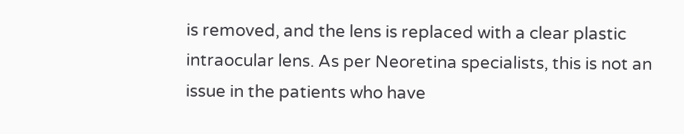is removed, and the lens is replaced with a clear plastic intraocular lens. As per Neoretina specialists, this is not an issue in the patients who have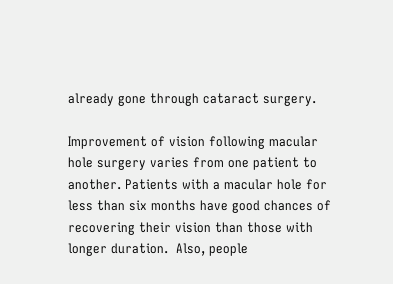already gone through cataract surgery.

Improvement of vision following macular hole surgery varies from one patient to another. Patients with a macular hole for less than six months have good chances of recovering their vision than those with longer duration.  Also, people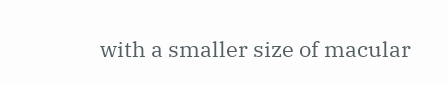with a smaller size of macular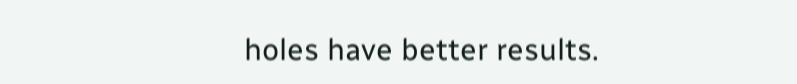holes have better results.